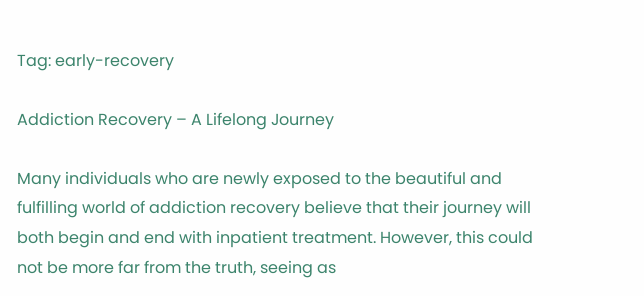Tag: early-recovery

Addiction Recovery – A Lifelong Journey

Many individuals who are newly exposed to the beautiful and fulfilling world of addiction recovery believe that their journey will both begin and end with inpatient treatment. However, this could not be more far from the truth, seeing as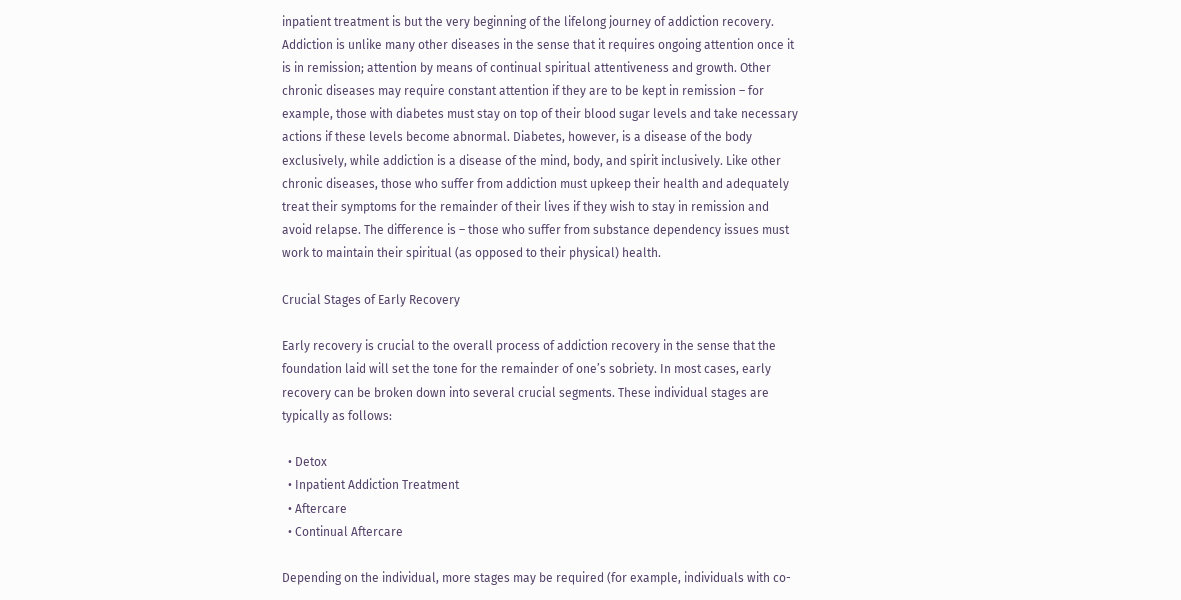inpatient treatment is but the very beginning of the lifelong journey of addiction recovery. Addiction is unlike many other diseases in the sense that it requires ongoing attention once it is in remission; attention by means of continual spiritual attentiveness and growth. Other chronic diseases may require constant attention if they are to be kept in remission – for example, those with diabetes must stay on top of their blood sugar levels and take necessary actions if these levels become abnormal. Diabetes, however, is a disease of the body exclusively, while addiction is a disease of the mind, body, and spirit inclusively. Like other chronic diseases, those who suffer from addiction must upkeep their health and adequately treat their symptoms for the remainder of their lives if they wish to stay in remission and avoid relapse. The difference is – those who suffer from substance dependency issues must work to maintain their spiritual (as opposed to their physical) health.

Crucial Stages of Early Recovery

Early recovery is crucial to the overall process of addiction recovery in the sense that the foundation laid will set the tone for the remainder of one’s sobriety. In most cases, early recovery can be broken down into several crucial segments. These individual stages are typically as follows:

  • Detox
  • Inpatient Addiction Treatment
  • Aftercare
  • Continual Aftercare

Depending on the individual, more stages may be required (for example, individuals with co-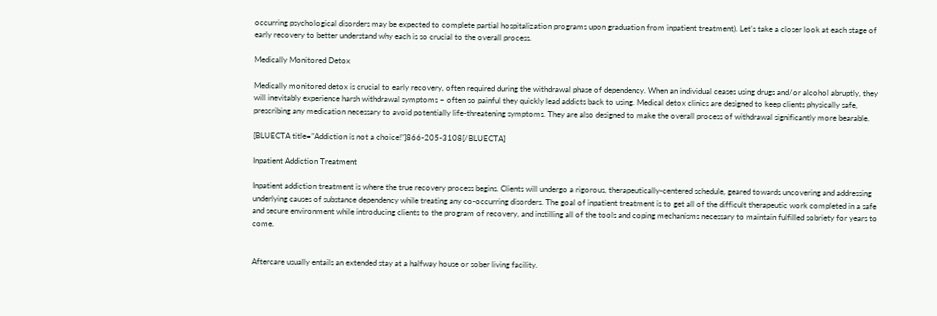occurring psychological disorders may be expected to complete partial hospitalization programs upon graduation from inpatient treatment). Let’s take a closer look at each stage of early recovery to better understand why each is so crucial to the overall process.

Medically Monitored Detox

Medically monitored detox is crucial to early recovery, often required during the withdrawal phase of dependency. When an individual ceases using drugs and/or alcohol abruptly, they will inevitably experience harsh withdrawal symptoms – often so painful they quickly lead addicts back to using. Medical detox clinics are designed to keep clients physically safe, prescribing any medication necessary to avoid potentially life-threatening symptoms. They are also designed to make the overall process of withdrawal significantly more bearable.

[BLUECTA title=”Addiction is not a choice!”]866-205-3108[/BLUECTA]

Inpatient Addiction Treatment

Inpatient addiction treatment is where the true recovery process begins. Clients will undergo a rigorous, therapeutically-centered schedule, geared towards uncovering and addressing underlying causes of substance dependency while treating any co-occurring disorders. The goal of inpatient treatment is to get all of the difficult therapeutic work completed in a safe and secure environment while introducing clients to the program of recovery, and instilling all of the tools and coping mechanisms necessary to maintain fulfilled sobriety for years to come.


Aftercare usually entails an extended stay at a halfway house or sober living facility.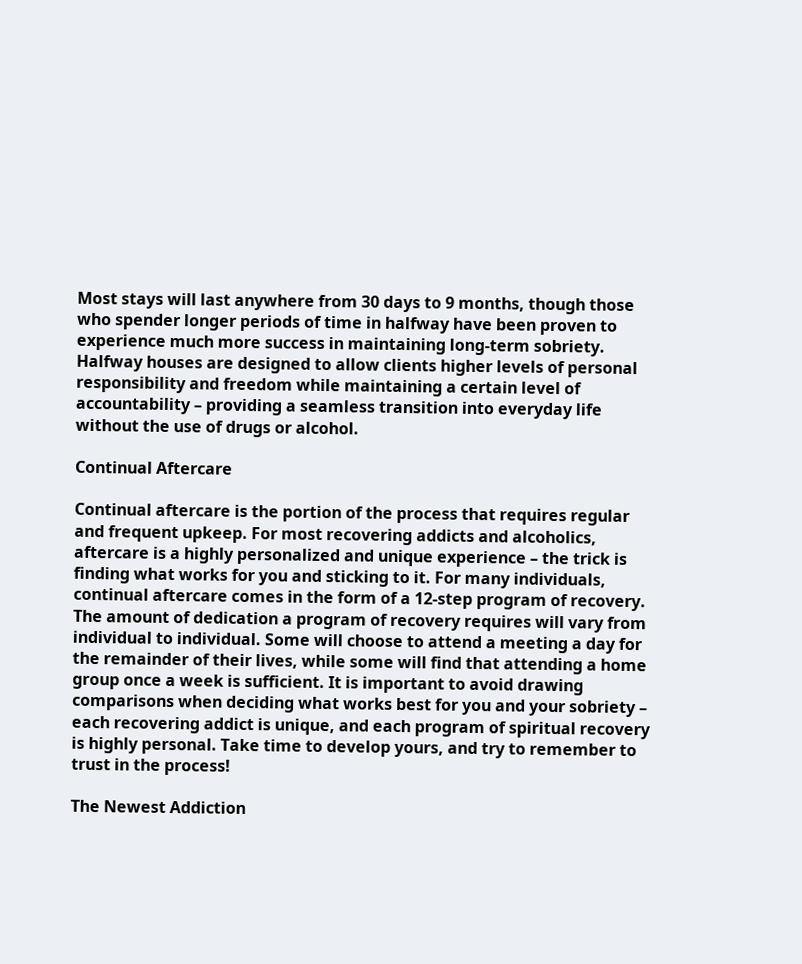Most stays will last anywhere from 30 days to 9 months, though those who spender longer periods of time in halfway have been proven to experience much more success in maintaining long-term sobriety. Halfway houses are designed to allow clients higher levels of personal responsibility and freedom while maintaining a certain level of accountability – providing a seamless transition into everyday life without the use of drugs or alcohol.

Continual Aftercare

Continual aftercare is the portion of the process that requires regular and frequent upkeep. For most recovering addicts and alcoholics, aftercare is a highly personalized and unique experience – the trick is finding what works for you and sticking to it. For many individuals, continual aftercare comes in the form of a 12-step program of recovery. The amount of dedication a program of recovery requires will vary from individual to individual. Some will choose to attend a meeting a day for the remainder of their lives, while some will find that attending a home group once a week is sufficient. It is important to avoid drawing comparisons when deciding what works best for you and your sobriety – each recovering addict is unique, and each program of spiritual recovery is highly personal. Take time to develop yours, and try to remember to trust in the process!

The Newest Addiction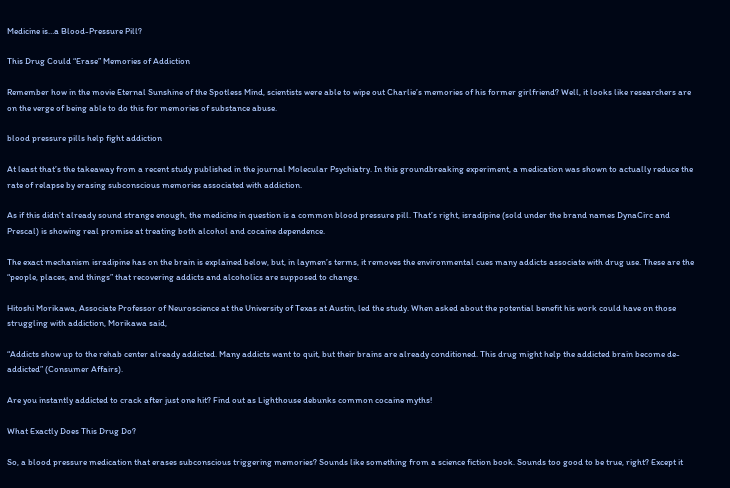Medicine is…a Blood-Pressure Pill?

This Drug Could “Erase” Memories of Addiction

Remember how in the movie Eternal Sunshine of the Spotless Mind, scientists were able to wipe out Charlie’s memories of his former girlfriend? Well, it looks like researchers are on the verge of being able to do this for memories of substance abuse.

blood pressure pills help fight addiction

At least that’s the takeaway from a recent study published in the journal Molecular Psychiatry. In this groundbreaking experiment, a medication was shown to actually reduce the rate of relapse by erasing subconscious memories associated with addiction.

As if this didn’t already sound strange enough, the medicine in question is a common blood pressure pill. That’s right, isradipine (sold under the brand names DynaCirc and Prescal) is showing real promise at treating both alcohol and cocaine dependence.

The exact mechanism isradipine has on the brain is explained below, but, in laymen’s terms, it removes the environmental cues many addicts associate with drug use. These are the “people, places, and things” that recovering addicts and alcoholics are supposed to change.

Hitoshi Morikawa, Associate Professor of Neuroscience at the University of Texas at Austin, led the study. When asked about the potential benefit his work could have on those struggling with addiction, Morikawa said,

“Addicts show up to the rehab center already addicted. Many addicts want to quit, but their brains are already conditioned. This drug might help the addicted brain become de-addicted” (Consumer Affairs).

Are you instantly addicted to crack after just one hit? Find out as Lighthouse debunks common cocaine myths!

What Exactly Does This Drug Do?

So, a blood pressure medication that erases subconscious triggering memories? Sounds like something from a science fiction book. Sounds too good to be true, right? Except it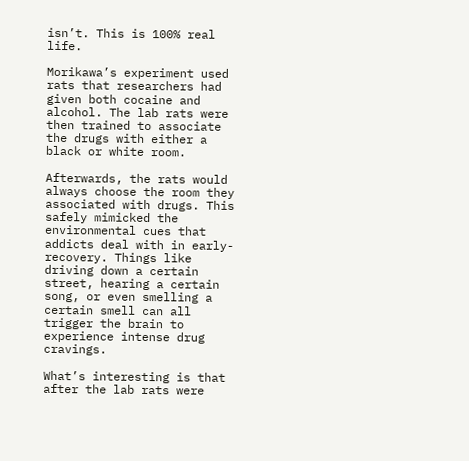isn’t. This is 100% real life.

Morikawa’s experiment used rats that researchers had given both cocaine and alcohol. The lab rats were then trained to associate the drugs with either a black or white room.

Afterwards, the rats would always choose the room they associated with drugs. This safely mimicked the environmental cues that addicts deal with in early-recovery. Things like driving down a certain street, hearing a certain song, or even smelling a certain smell can all trigger the brain to experience intense drug cravings.

What’s interesting is that after the lab rats were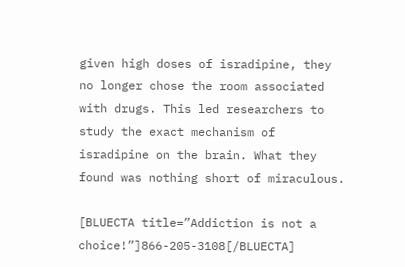given high doses of isradipine, they no longer chose the room associated with drugs. This led researchers to study the exact mechanism of isradipine on the brain. What they found was nothing short of miraculous.

[BLUECTA title=”Addiction is not a choice!”]866-205-3108[/BLUECTA]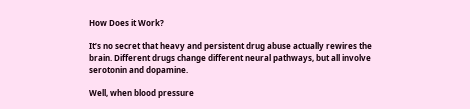How Does it Work?

It’s no secret that heavy and persistent drug abuse actually rewires the brain. Different drugs change different neural pathways, but all involve serotonin and dopamine.

Well, when blood pressure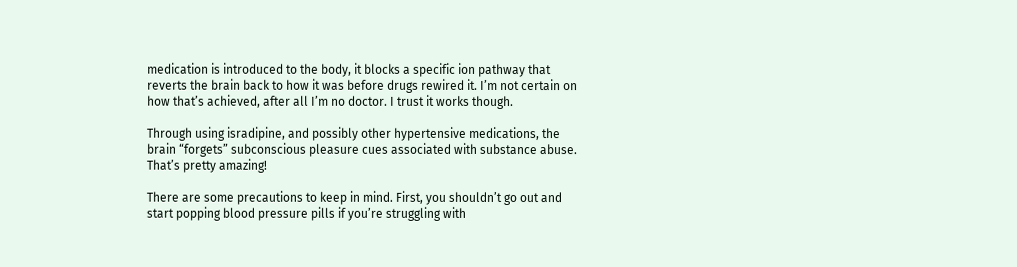medication is introduced to the body, it blocks a specific ion pathway that reverts the brain back to how it was before drugs rewired it. I’m not certain on how that’s achieved, after all I’m no doctor. I trust it works though.

Through using isradipine, and possibly other hypertensive medications, the brain “forgets” subconscious pleasure cues associated with substance abuse. That’s pretty amazing!

There are some precautions to keep in mind. First, you shouldn’t go out and start popping blood pressure pills if you’re struggling with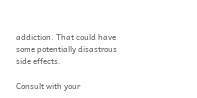addiction. That could have some potentially disastrous side effects.

Consult with your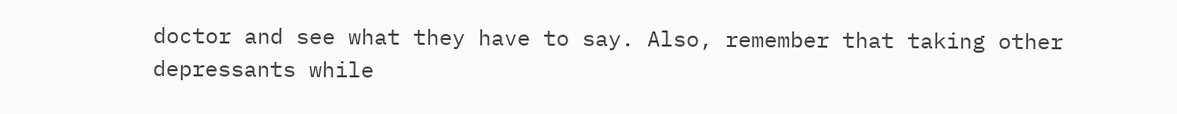doctor and see what they have to say. Also, remember that taking other depressants while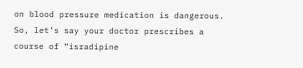on blood pressure medication is dangerous. So, let’s say your doctor prescribes a course of “isradipine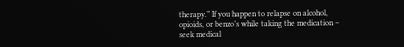therapy.” If you happen to relapse on alcohol, opioids, or benzo’s while taking the medication – seek medical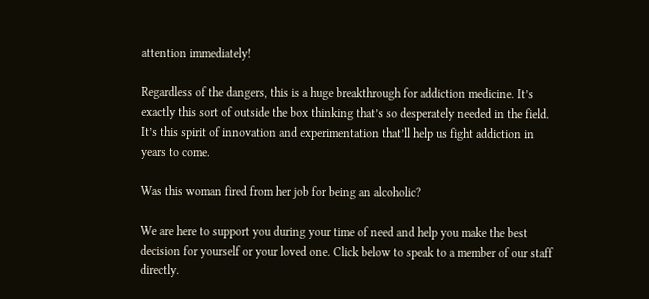attention immediately!

Regardless of the dangers, this is a huge breakthrough for addiction medicine. It’s exactly this sort of outside the box thinking that’s so desperately needed in the field. It’s this spirit of innovation and experimentation that’ll help us fight addiction in years to come.

Was this woman fired from her job for being an alcoholic?

We are here to support you during your time of need and help you make the best decision for yourself or your loved one. Click below to speak to a member of our staff directly.